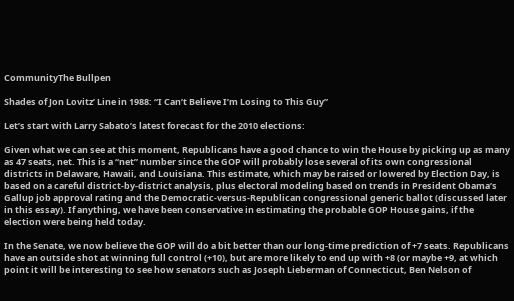CommunityThe Bullpen

Shades of Jon Lovitz’ Line in 1988: “I Can’t Believe I’m Losing to This Guy”

Let’s start with Larry Sabato’s latest forecast for the 2010 elections:

Given what we can see at this moment, Republicans have a good chance to win the House by picking up as many as 47 seats, net. This is a “net” number since the GOP will probably lose several of its own congressional districts in Delaware, Hawaii, and Louisiana. This estimate, which may be raised or lowered by Election Day, is based on a careful district-by-district analysis, plus electoral modeling based on trends in President Obama’s Gallup job approval rating and the Democratic-versus-Republican congressional generic ballot (discussed later in this essay). If anything, we have been conservative in estimating the probable GOP House gains, if the election were being held today.

In the Senate, we now believe the GOP will do a bit better than our long-time prediction of +7 seats. Republicans have an outside shot at winning full control (+10), but are more likely to end up with +8 (or maybe +9, at which point it will be interesting to see how senators such as Joseph Lieberman of Connecticut, Ben Nelson of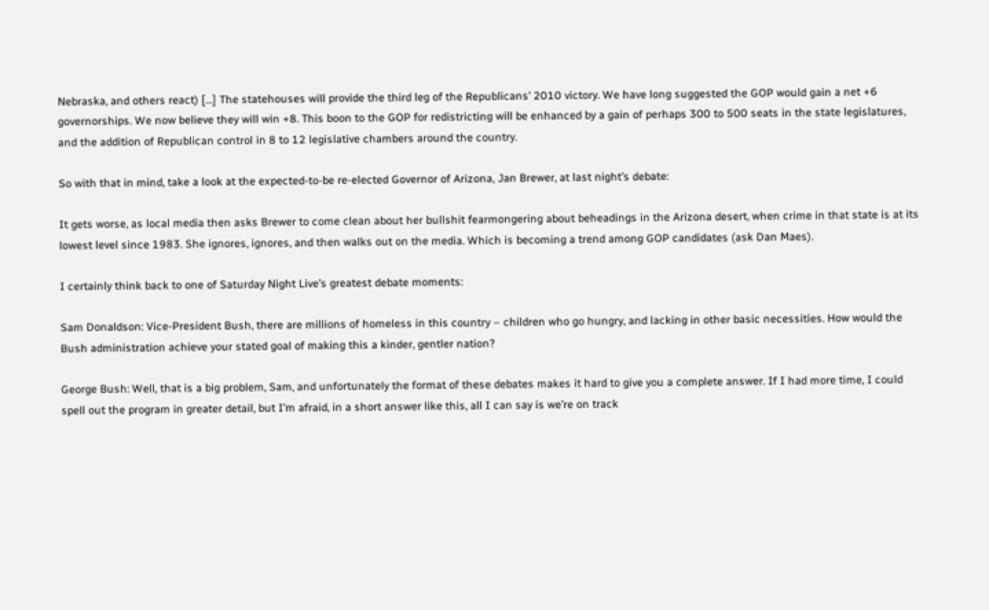Nebraska, and others react) […] The statehouses will provide the third leg of the Republicans’ 2010 victory. We have long suggested the GOP would gain a net +6 governorships. We now believe they will win +8. This boon to the GOP for redistricting will be enhanced by a gain of perhaps 300 to 500 seats in the state legislatures, and the addition of Republican control in 8 to 12 legislative chambers around the country.

So with that in mind, take a look at the expected-to-be re-elected Governor of Arizona, Jan Brewer, at last night’s debate:

It gets worse, as local media then asks Brewer to come clean about her bullshit fearmongering about beheadings in the Arizona desert, when crime in that state is at its lowest level since 1983. She ignores, ignores, and then walks out on the media. Which is becoming a trend among GOP candidates (ask Dan Maes).

I certainly think back to one of Saturday Night Live’s greatest debate moments:

Sam Donaldson: Vice-President Bush, there are millions of homeless in this country – children who go hungry, and lacking in other basic necessities. How would the Bush administration achieve your stated goal of making this a kinder, gentler nation?

George Bush: Well, that is a big problem, Sam, and unfortunately the format of these debates makes it hard to give you a complete answer. If I had more time, I could spell out the program in greater detail, but I’m afraid, in a short answer like this, all I can say is we’re on track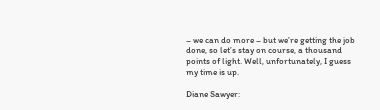– we can do more – but we’re getting the job done, so let’s stay on course, a thousand points of light. Well, unfortunately, I guess my time is up.

Diane Sawyer: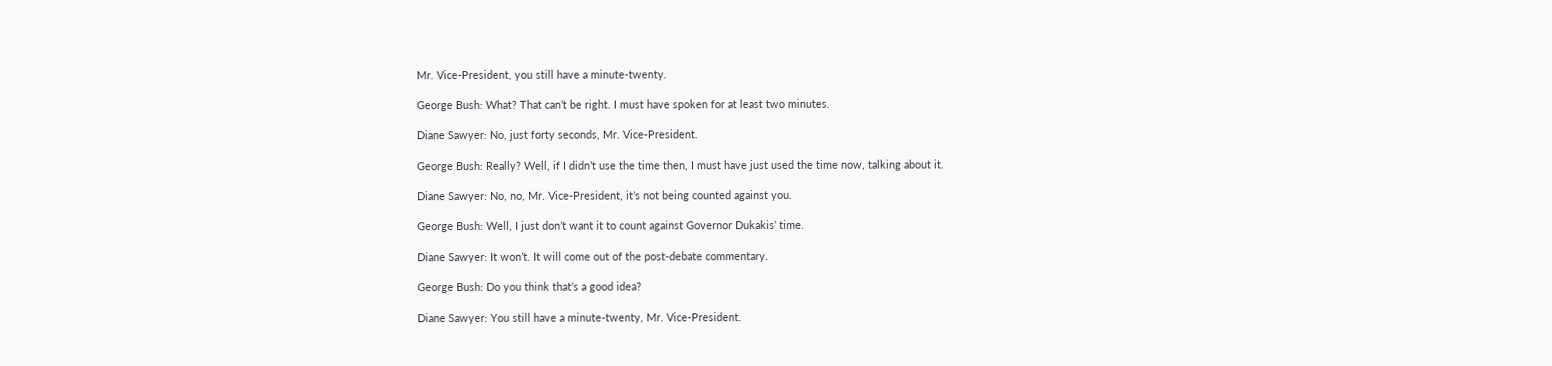Mr. Vice-President, you still have a minute-twenty.

George Bush: What? That can’t be right. I must have spoken for at least two minutes.

Diane Sawyer: No, just forty seconds, Mr. Vice-President.

George Bush: Really? Well, if I didn’t use the time then, I must have just used the time now, talking about it.

Diane Sawyer: No, no, Mr. Vice-President, it’s not being counted against you.

George Bush: Well, I just don’t want it to count against Governor Dukakis’ time.

Diane Sawyer: It won’t. It will come out of the post-debate commentary.

George Bush: Do you think that’s a good idea?

Diane Sawyer: You still have a minute-twenty, Mr. Vice-President.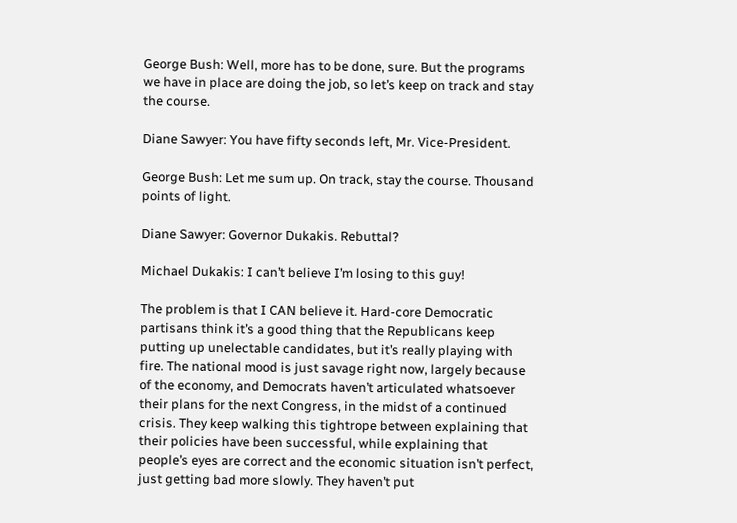George Bush: Well, more has to be done, sure. But the programs we have in place are doing the job, so let’s keep on track and stay the course.

Diane Sawyer: You have fifty seconds left, Mr. Vice-President.

George Bush: Let me sum up. On track, stay the course. Thousand points of light.

Diane Sawyer: Governor Dukakis. Rebuttal?

Michael Dukakis: I can’t believe I’m losing to this guy!

The problem is that I CAN believe it. Hard-core Democratic partisans think it’s a good thing that the Republicans keep putting up unelectable candidates, but it’s really playing with fire. The national mood is just savage right now, largely because of the economy, and Democrats haven’t articulated whatsoever their plans for the next Congress, in the midst of a continued crisis. They keep walking this tightrope between explaining that their policies have been successful, while explaining that people’s eyes are correct and the economic situation isn’t perfect, just getting bad more slowly. They haven’t put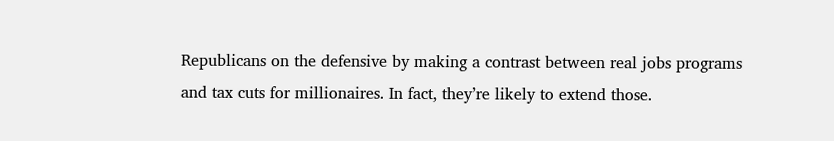Republicans on the defensive by making a contrast between real jobs programs and tax cuts for millionaires. In fact, they’re likely to extend those.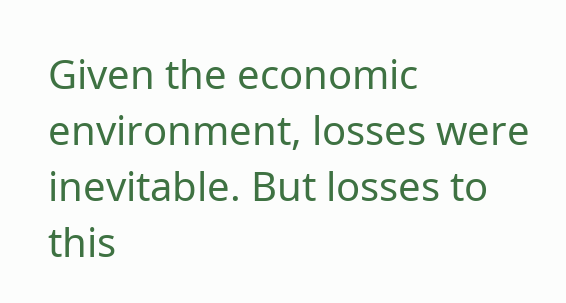Given the economic environment, losses were inevitable. But losses to this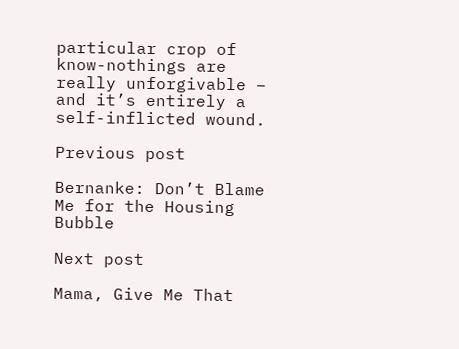particular crop of know-nothings are really unforgivable – and it’s entirely a self-inflicted wound.

Previous post

Bernanke: Don’t Blame Me for the Housing Bubble

Next post

Mama, Give Me That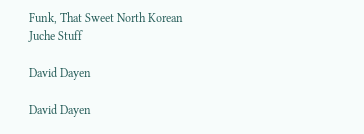Funk, That Sweet North Korean Juche Stuff

David Dayen

David Dayen